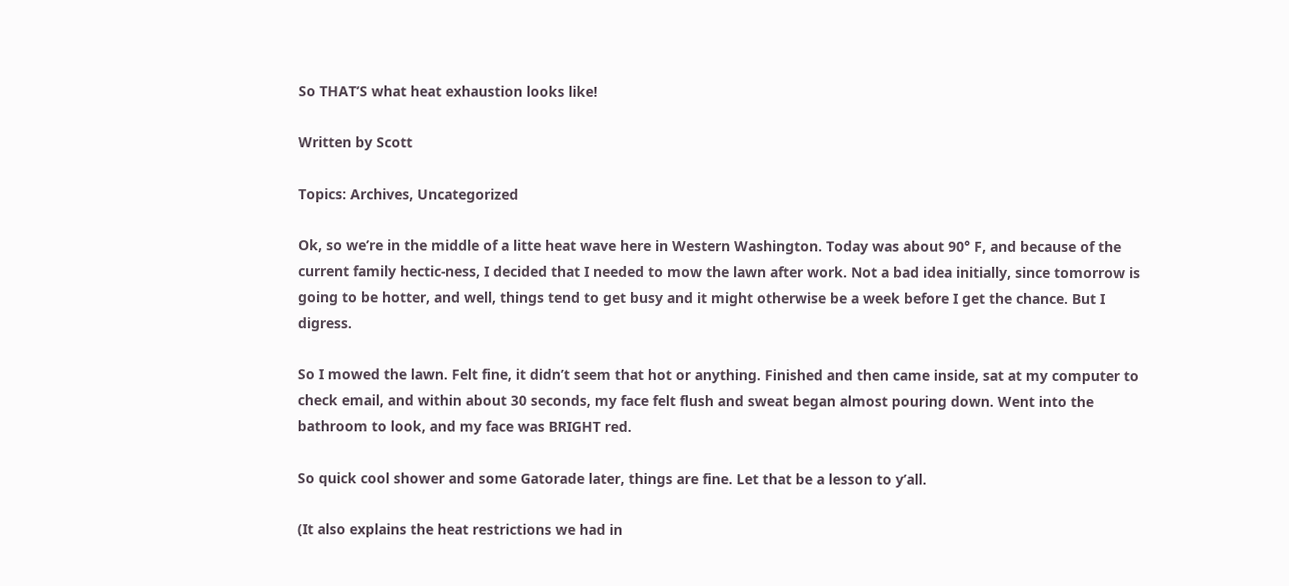So THAT’S what heat exhaustion looks like!

Written by Scott

Topics: Archives, Uncategorized

Ok, so we’re in the middle of a litte heat wave here in Western Washington. Today was about 90° F, and because of the current family hectic-ness, I decided that I needed to mow the lawn after work. Not a bad idea initially, since tomorrow is going to be hotter, and well, things tend to get busy and it might otherwise be a week before I get the chance. But I digress.

So I mowed the lawn. Felt fine, it didn’t seem that hot or anything. Finished and then came inside, sat at my computer to check email, and within about 30 seconds, my face felt flush and sweat began almost pouring down. Went into the bathroom to look, and my face was BRIGHT red.

So quick cool shower and some Gatorade later, things are fine. Let that be a lesson to y’all.

(It also explains the heat restrictions we had in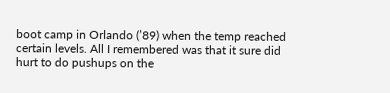boot camp in Orlando (’89) when the temp reached certain levels. All I remembered was that it sure did hurt to do pushups on the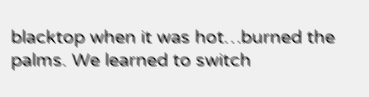blacktop when it was hot…burned the palms. We learned to switch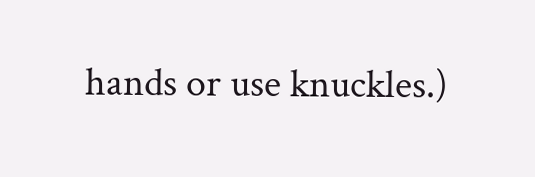hands or use knuckles.)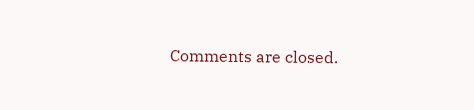Comments are closed.